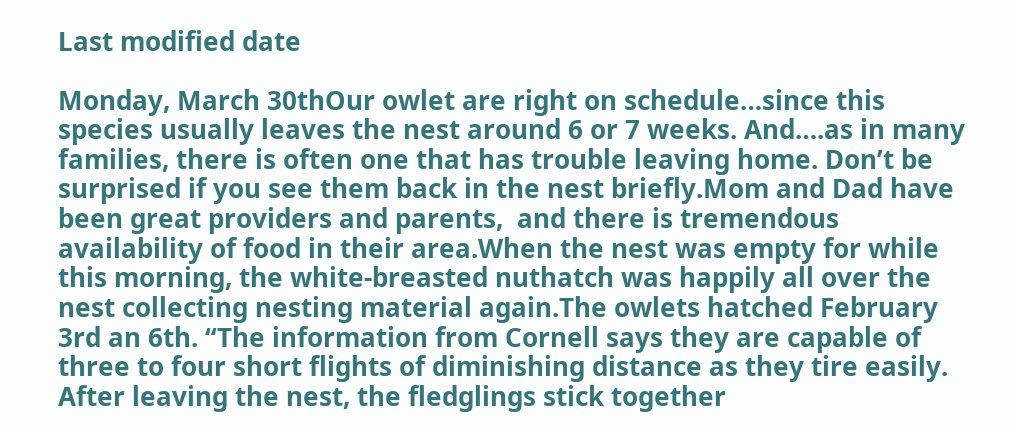Last modified date

Monday, March 30thOur owlet are right on schedule…since this species usually leaves the nest around 6 or 7 weeks. And….as in many families, there is often one that has trouble leaving home. Don’t be surprised if you see them back in the nest briefly.Mom and Dad have been great providers and parents,  and there is tremendous availability of food in their area.When the nest was empty for while this morning, the white-breasted nuthatch was happily all over the nest collecting nesting material again.The owlets hatched February 3rd an 6th. “The information from Cornell says they are capable of three to four short flights of diminishing distance as they tire easily. After leaving the nest, the fledglings stick together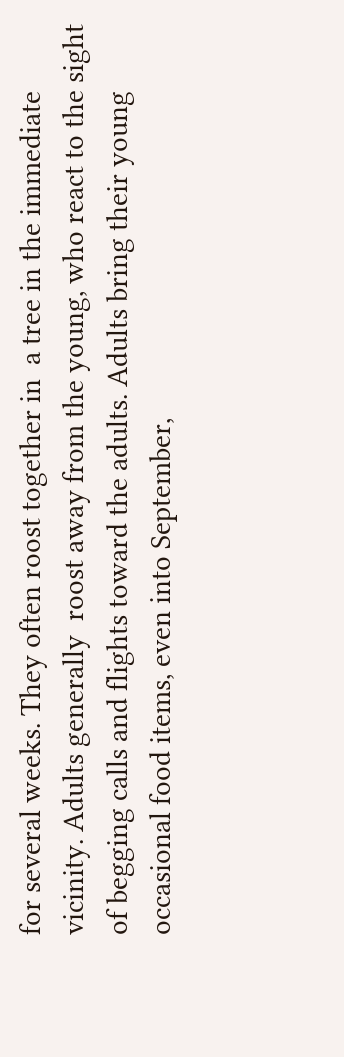for several weeks. They often roost together in  a tree in the immediate vicinity. Adults generally  roost away from the young, who react to the sight of begging calls and flights toward the adults. Adults bring their young occasional food items, even into September,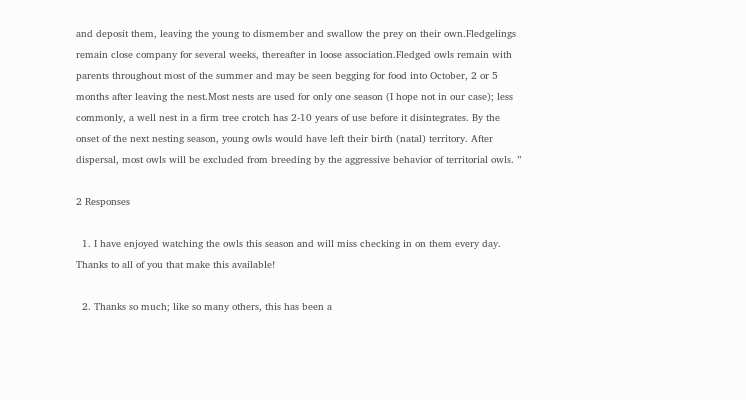and deposit them, leaving the young to dismember and swallow the prey on their own.Fledgelings remain close company for several weeks, thereafter in loose association.Fledged owls remain with parents throughout most of the summer and may be seen begging for food into October, 2 or 5 months after leaving the nest.Most nests are used for only one season (I hope not in our case); less commonly, a well nest in a firm tree crotch has 2-10 years of use before it disintegrates. By the onset of the next nesting season, young owls would have left their birth (natal) territory. After dispersal, most owls will be excluded from breeding by the aggressive behavior of territorial owls. ”

2 Responses

  1. I have enjoyed watching the owls this season and will miss checking in on them every day.  Thanks to all of you that make this available!

  2. Thanks so much; like so many others, this has been a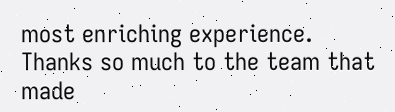most enriching experience. Thanks so much to the team that made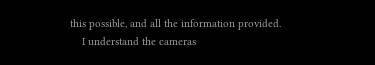this possible, and all the information provided.
    I understand the cameras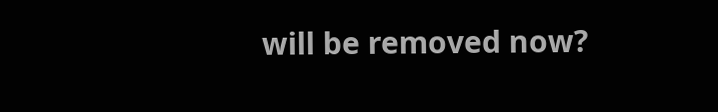will be removed now?